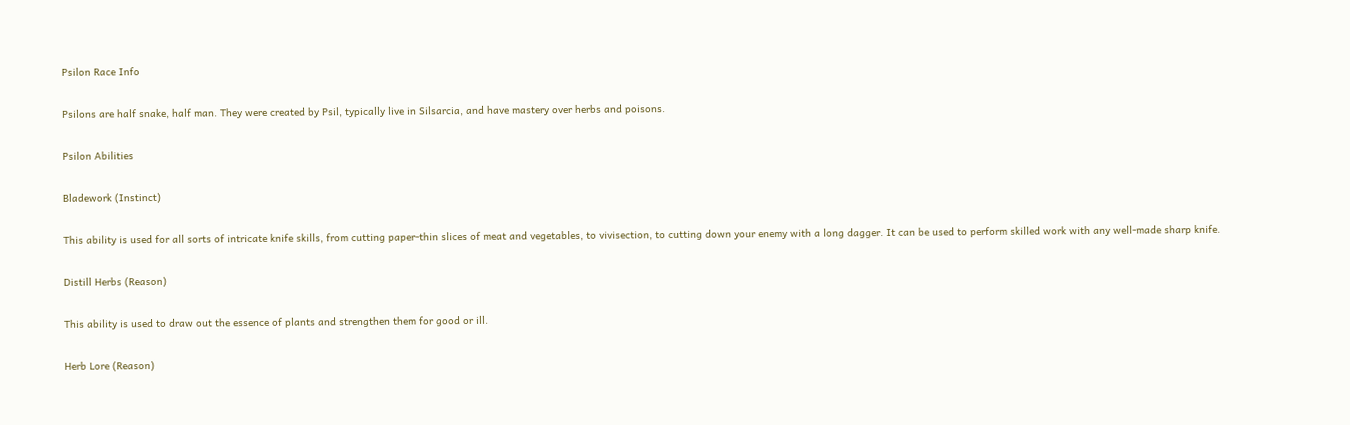Psilon Race Info

Psilons are half snake, half man. They were created by Psil, typically live in Silsarcia, and have mastery over herbs and poisons.

Psilon Abilities

Bladework (Instinct)

This ability is used for all sorts of intricate knife skills, from cutting paper-thin slices of meat and vegetables, to vivisection, to cutting down your enemy with a long dagger. It can be used to perform skilled work with any well-made sharp knife.

Distill Herbs (Reason)

This ability is used to draw out the essence of plants and strengthen them for good or ill.

Herb Lore (Reason)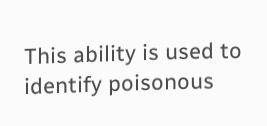This ability is used to identify poisonous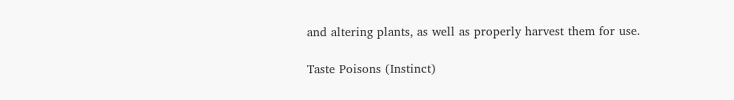and altering plants, as well as properly harvest them for use.

Taste Poisons (Instinct)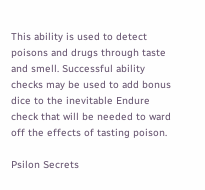This ability is used to detect poisons and drugs through taste and smell. Successful ability checks may be used to add bonus dice to the inevitable Endure check that will be needed to ward off the effects of tasting poison.

Psilon Secrets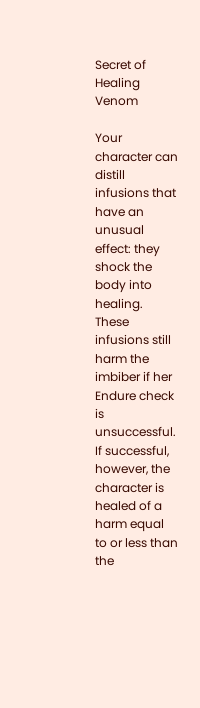Secret of Healing Venom

Your character can distill infusions that have an unusual effect: they shock the body into healing. These infusions still harm the imbiber if her Endure check is unsuccessful. If successful, however, the character is healed of a harm equal to or less than the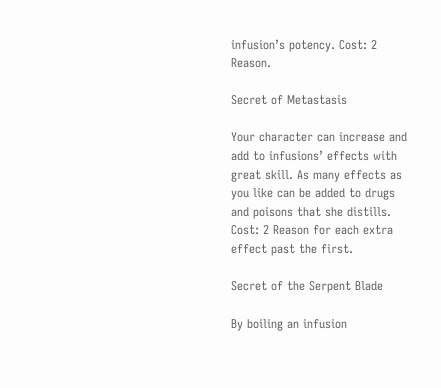infusion’s potency. Cost: 2 Reason.

Secret of Metastasis

Your character can increase and add to infusions’ effects with great skill. As many effects as you like can be added to drugs and poisons that she distills. Cost: 2 Reason for each extra effect past the first.

Secret of the Serpent Blade

By boiling an infusion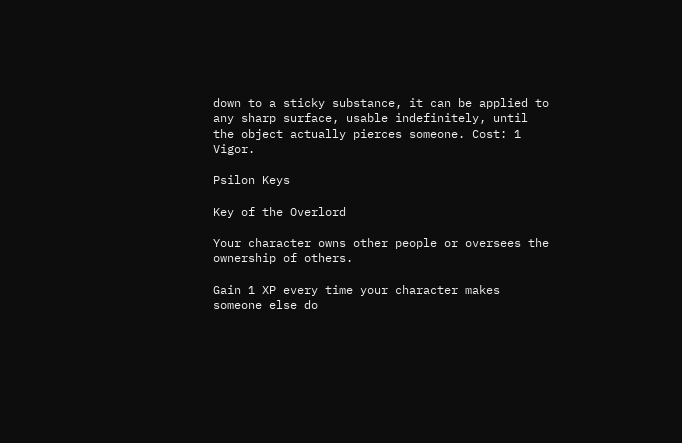down to a sticky substance, it can be applied to any sharp surface, usable indefinitely, until the object actually pierces someone. Cost: 1 Vigor.

Psilon Keys

Key of the Overlord

Your character owns other people or oversees the ownership of others.

Gain 1 XP every time your character makes someone else do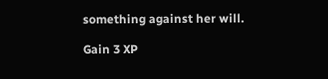something against her will.

Gain 3 XP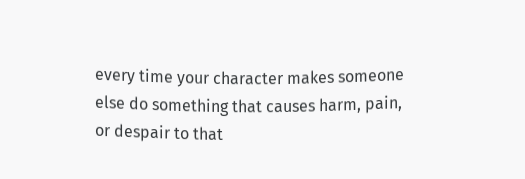every time your character makes someone else do something that causes harm, pain, or despair to that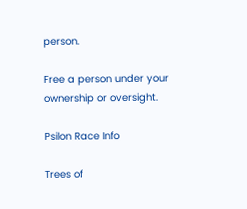person.

Free a person under your ownership or oversight.

Psilon Race Info

Trees of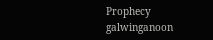Prophecy galwinganoon